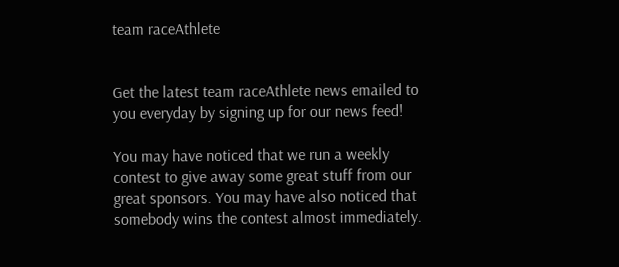team raceAthlete


Get the latest team raceAthlete news emailed to you everyday by signing up for our news feed!

You may have noticed that we run a weekly contest to give away some great stuff from our great sponsors. You may have also noticed that somebody wins the contest almost immediately.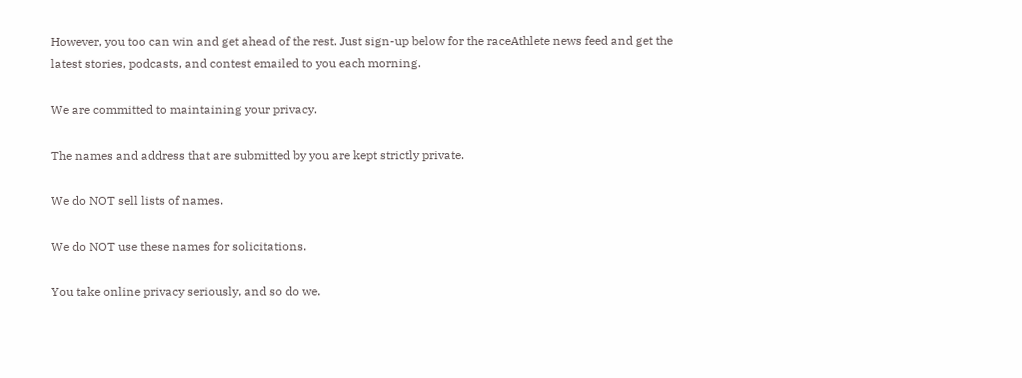However, you too can win and get ahead of the rest. Just sign-up below for the raceAthlete news feed and get the latest stories, podcasts, and contest emailed to you each morning.

We are committed to maintaining your privacy.

The names and address that are submitted by you are kept strictly private.

We do NOT sell lists of names.

We do NOT use these names for solicitations.

You take online privacy seriously, and so do we.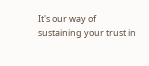It's our way of sustaining your trust in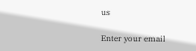us

Enter your email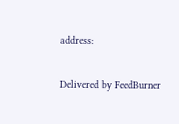address:

Delivered by FeedBurner